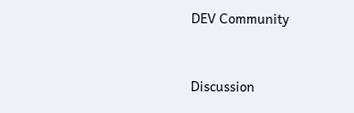DEV Community


Discussion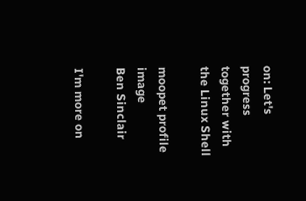on: Let's progress together with the Linux Shell

moopet profile image
Ben Sinclair

I'm more on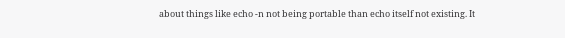about things like echo -n not being portable than echo itself not existing. It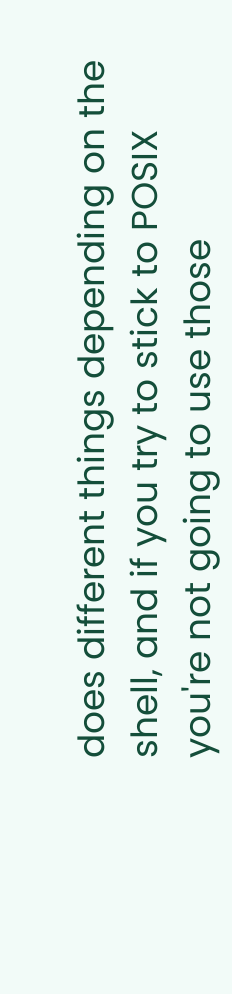does different things depending on the shell, and if you try to stick to POSIX you're not going to use those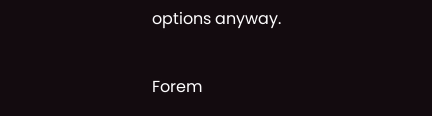options anyway.

Forem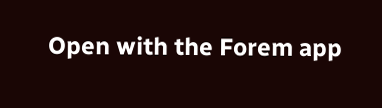Open with the Forem app